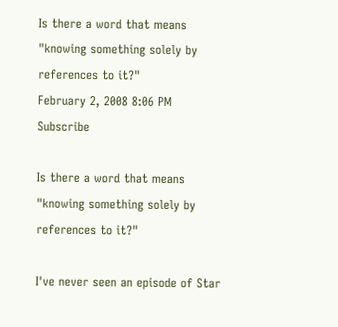Is there a word that means "knowing something solely by references to it?"
February 2, 2008 8:06 PM   Subscribe

Is there a word that means "knowing something solely by references to it?"

I've never seen an episode of Star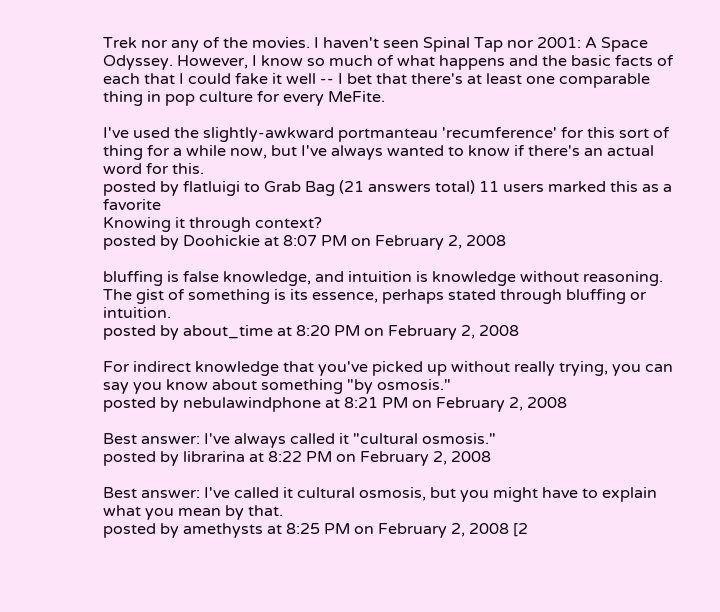Trek nor any of the movies. I haven't seen Spinal Tap nor 2001: A Space Odyssey. However, I know so much of what happens and the basic facts of each that I could fake it well -- I bet that there's at least one comparable thing in pop culture for every MeFite.

I've used the slightly-awkward portmanteau 'recumference' for this sort of thing for a while now, but I've always wanted to know if there's an actual word for this.
posted by flatluigi to Grab Bag (21 answers total) 11 users marked this as a favorite
Knowing it through context?
posted by Doohickie at 8:07 PM on February 2, 2008

bluffing is false knowledge, and intuition is knowledge without reasoning. The gist of something is its essence, perhaps stated through bluffing or intuition.
posted by about_time at 8:20 PM on February 2, 2008

For indirect knowledge that you've picked up without really trying, you can say you know about something "by osmosis."
posted by nebulawindphone at 8:21 PM on February 2, 2008

Best answer: I've always called it "cultural osmosis."
posted by librarina at 8:22 PM on February 2, 2008

Best answer: I've called it cultural osmosis, but you might have to explain what you mean by that.
posted by amethysts at 8:25 PM on February 2, 2008 [2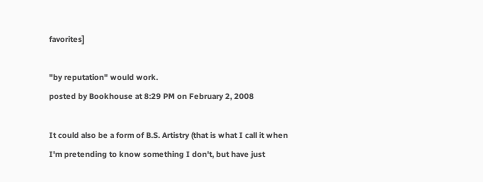favorites]

"by reputation" would work.
posted by Bookhouse at 8:29 PM on February 2, 2008

It could also be a form of B.S. Artistry (that is what I call it when I'm pretending to know something I don't, but have just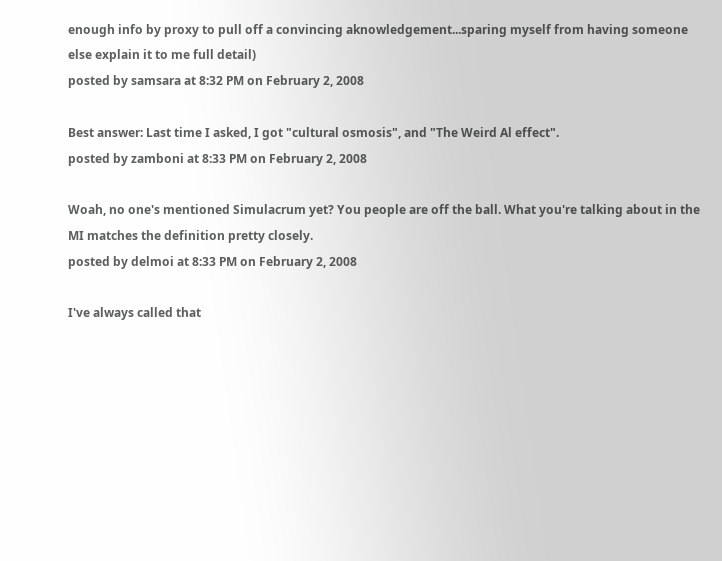enough info by proxy to pull off a convincing aknowledgement...sparing myself from having someone else explain it to me full detail)
posted by samsara at 8:32 PM on February 2, 2008

Best answer: Last time I asked, I got "cultural osmosis", and "The Weird Al effect".
posted by zamboni at 8:33 PM on February 2, 2008

Woah, no one's mentioned Simulacrum yet? You people are off the ball. What you're talking about in the MI matches the definition pretty closely.
posted by delmoi at 8:33 PM on February 2, 2008

I've always called that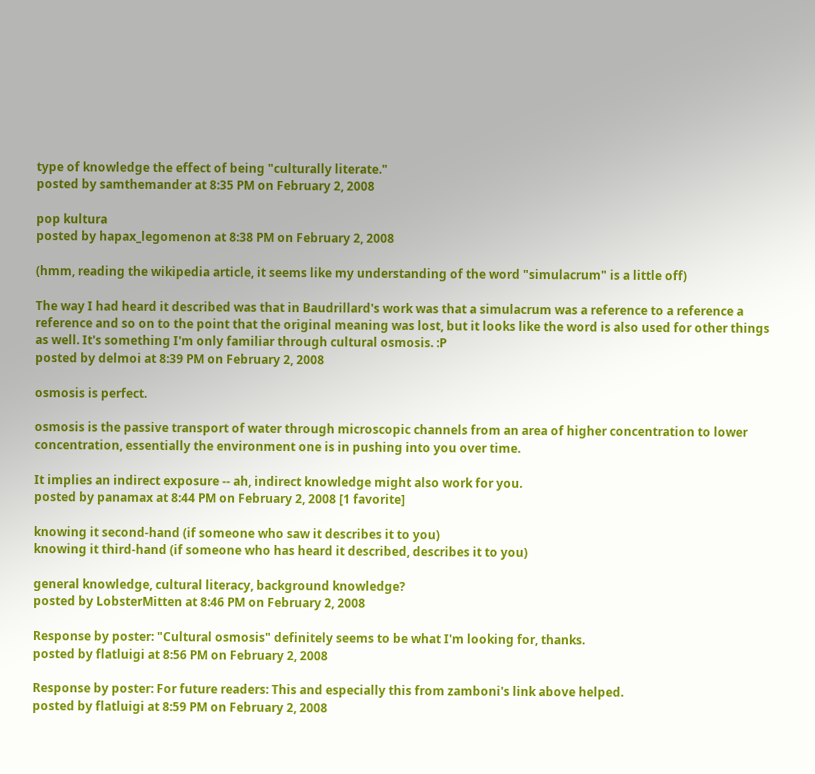type of knowledge the effect of being "culturally literate."
posted by samthemander at 8:35 PM on February 2, 2008

pop kultura
posted by hapax_legomenon at 8:38 PM on February 2, 2008

(hmm, reading the wikipedia article, it seems like my understanding of the word "simulacrum" is a little off)

The way I had heard it described was that in Baudrillard's work was that a simulacrum was a reference to a reference a reference and so on to the point that the original meaning was lost, but it looks like the word is also used for other things as well. It's something I'm only familiar through cultural osmosis. :P
posted by delmoi at 8:39 PM on February 2, 2008

osmosis is perfect.

osmosis is the passive transport of water through microscopic channels from an area of higher concentration to lower concentration, essentially the environment one is in pushing into you over time.

It implies an indirect exposure -- ah, indirect knowledge might also work for you.
posted by panamax at 8:44 PM on February 2, 2008 [1 favorite]

knowing it second-hand (if someone who saw it describes it to you)
knowing it third-hand (if someone who has heard it described, describes it to you)

general knowledge, cultural literacy, background knowledge?
posted by LobsterMitten at 8:46 PM on February 2, 2008

Response by poster: "Cultural osmosis" definitely seems to be what I'm looking for, thanks.
posted by flatluigi at 8:56 PM on February 2, 2008

Response by poster: For future readers: This and especially this from zamboni's link above helped.
posted by flatluigi at 8:59 PM on February 2, 2008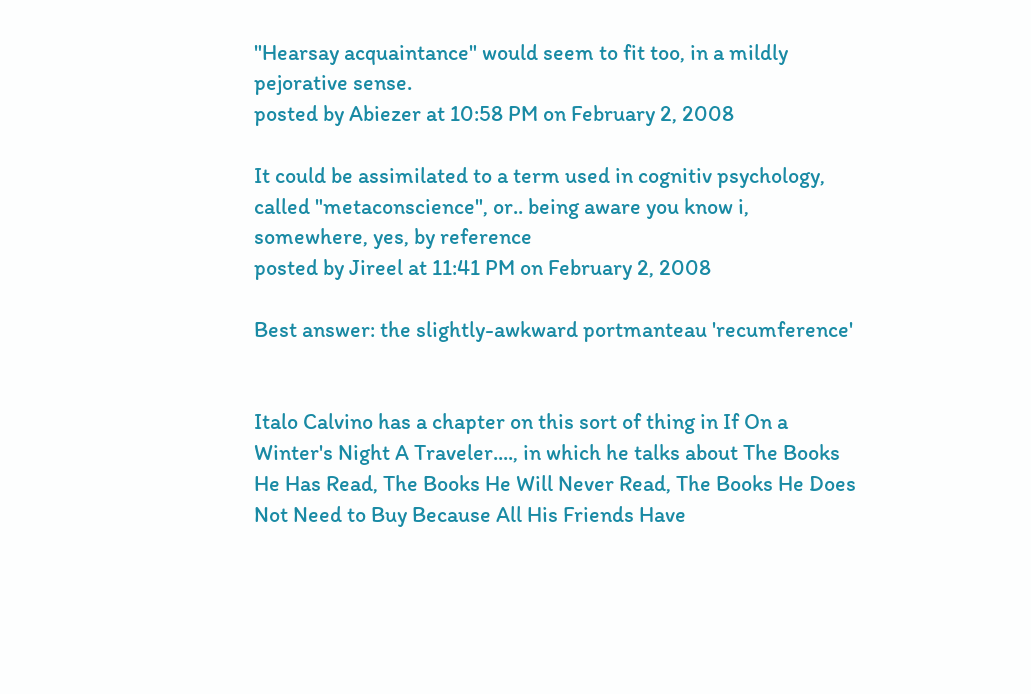"Hearsay acquaintance" would seem to fit too, in a mildly pejorative sense.
posted by Abiezer at 10:58 PM on February 2, 2008

It could be assimilated to a term used in cognitiv psychology, called "metaconscience", or.. being aware you know i, somewhere, yes, by reference
posted by Jireel at 11:41 PM on February 2, 2008

Best answer: the slightly-awkward portmanteau 'recumference'


Italo Calvino has a chapter on this sort of thing in If On a Winter's Night A Traveler...., in which he talks about The Books He Has Read, The Books He Will Never Read, The Books He Does Not Need to Buy Because All His Friends Have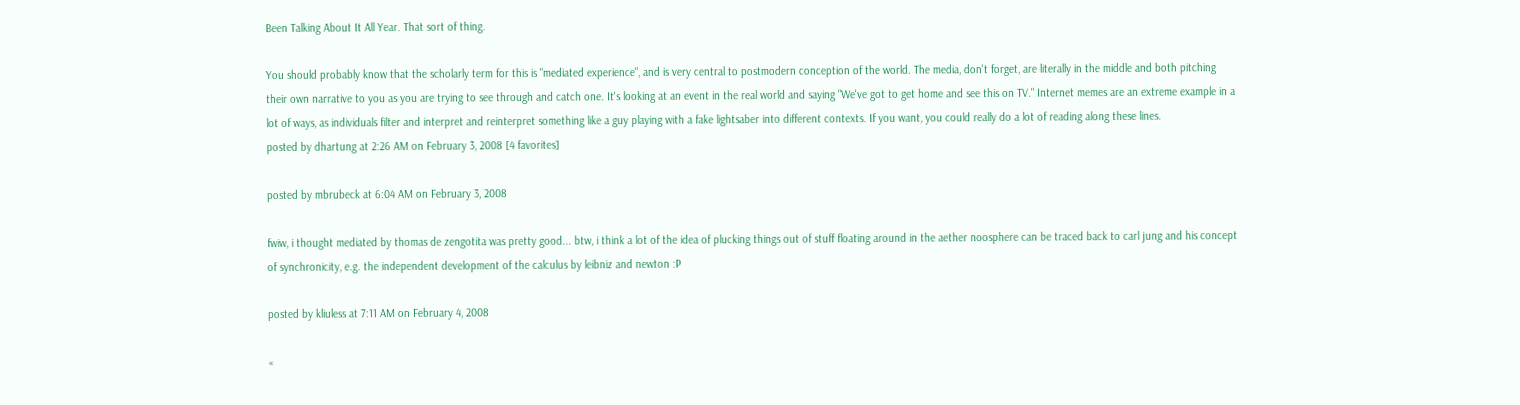Been Talking About It All Year. That sort of thing.

You should probably know that the scholarly term for this is "mediated experience", and is very central to postmodern conception of the world. The media, don't forget, are literally in the middle and both pitching their own narrative to you as you are trying to see through and catch one. It's looking at an event in the real world and saying "We've got to get home and see this on TV." Internet memes are an extreme example in a lot of ways, as individuals filter and interpret and reinterpret something like a guy playing with a fake lightsaber into different contexts. If you want, you could really do a lot of reading along these lines.
posted by dhartung at 2:26 AM on February 3, 2008 [4 favorites]

posted by mbrubeck at 6:04 AM on February 3, 2008

fwiw, i thought mediated by thomas de zengotita was pretty good... btw, i think a lot of the idea of plucking things out of stuff floating around in the aether noosphere can be traced back to carl jung and his concept of synchronicity, e.g. the independent development of the calculus by leibniz and newton :P

posted by kliuless at 7:11 AM on February 4, 2008

«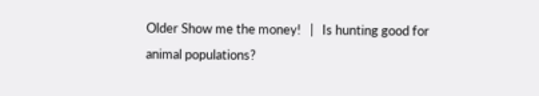Older Show me the money!   |   Is hunting good for animal populations?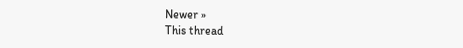Newer »
This thread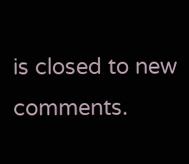is closed to new comments.